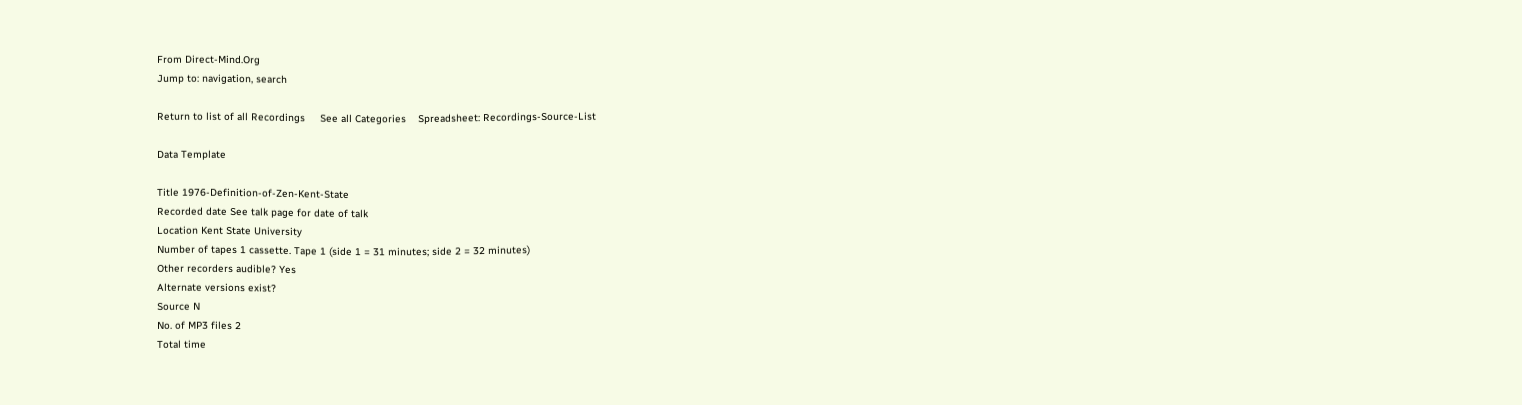From Direct-Mind.Org
Jump to: navigation, search

Return to list of all Recordings     See all Categories    Spreadsheet: Recordings-Source-List

Data Template

Title 1976-Definition-of-Zen-Kent-State
Recorded date See talk page for date of talk
Location Kent State University
Number of tapes 1 cassette. Tape 1 (side 1 = 31 minutes; side 2 = 32 minutes)
Other recorders audible? Yes
Alternate versions exist?
Source N
No. of MP3 files 2
Total time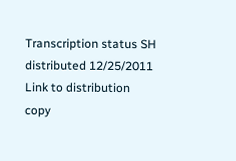Transcription status SH distributed 12/25/2011
Link to distribution copy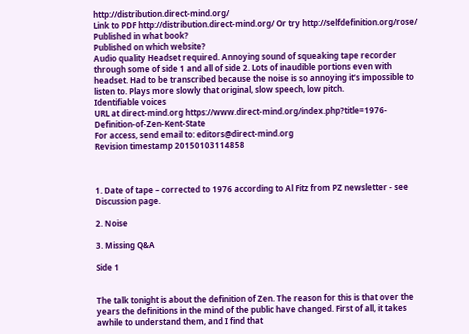http://distribution.direct-mind.org/
Link to PDF http://distribution.direct-mind.org/ Or try http://selfdefinition.org/rose/
Published in what book?
Published on which website?
Audio quality Headset required. Annoying sound of squeaking tape recorder through some of side 1 and all of side 2. Lots of inaudible portions even with headset. Had to be transcribed because the noise is so annoying it’s impossible to listen to. Plays more slowly that original, slow speech, low pitch.
Identifiable voices
URL at direct-mind.org https://www.direct-mind.org/index.php?title=1976-Definition-of-Zen-Kent-State
For access, send email to: editors@direct-mind.org
Revision timestamp 20150103114858



1. Date of tape – corrected to 1976 according to Al Fitz from PZ newsletter - see Discussion page.

2. Noise

3. Missing Q&A

Side 1


The talk tonight is about the definition of Zen. The reason for this is that over the years the definitions in the mind of the public have changed. First of all, it takes awhile to understand them, and I find that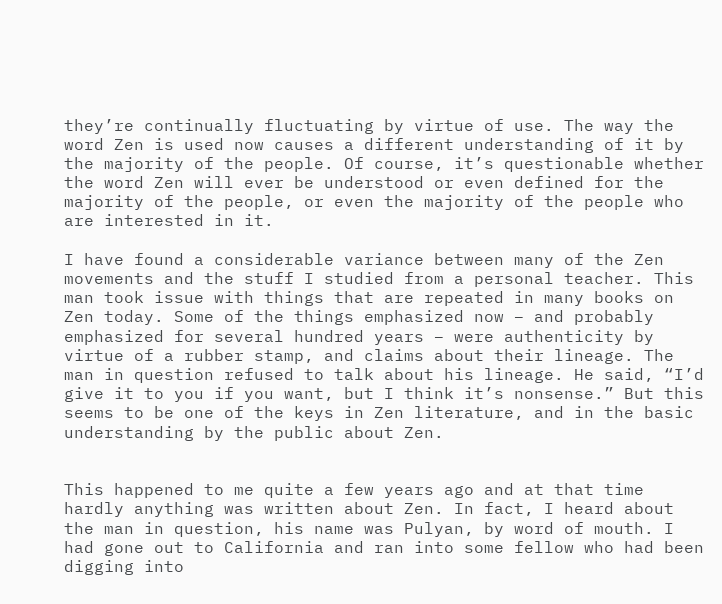they’re continually fluctuating by virtue of use. The way the word Zen is used now causes a different understanding of it by the majority of the people. Of course, it’s questionable whether the word Zen will ever be understood or even defined for the majority of the people, or even the majority of the people who are interested in it.

I have found a considerable variance between many of the Zen movements and the stuff I studied from a personal teacher. This man took issue with things that are repeated in many books on Zen today. Some of the things emphasized now – and probably emphasized for several hundred years – were authenticity by virtue of a rubber stamp, and claims about their lineage. The man in question refused to talk about his lineage. He said, “I’d give it to you if you want, but I think it’s nonsense.” But this seems to be one of the keys in Zen literature, and in the basic understanding by the public about Zen.


This happened to me quite a few years ago and at that time hardly anything was written about Zen. In fact, I heard about the man in question, his name was Pulyan, by word of mouth. I had gone out to California and ran into some fellow who had been digging into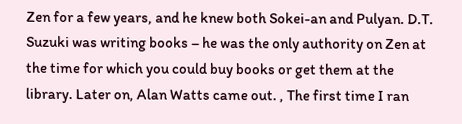Zen for a few years, and he knew both Sokei-an and Pulyan. D.T. Suzuki was writing books – he was the only authority on Zen at the time for which you could buy books or get them at the library. Later on, Alan Watts came out. , The first time I ran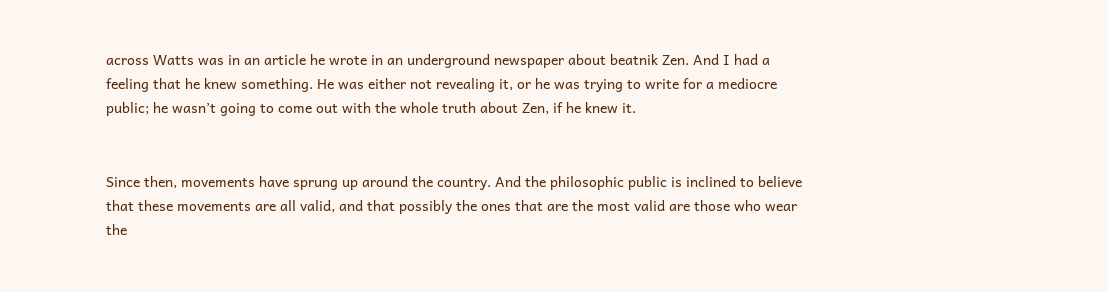across Watts was in an article he wrote in an underground newspaper about beatnik Zen. And I had a feeling that he knew something. He was either not revealing it, or he was trying to write for a mediocre public; he wasn’t going to come out with the whole truth about Zen, if he knew it.


Since then, movements have sprung up around the country. And the philosophic public is inclined to believe that these movements are all valid, and that possibly the ones that are the most valid are those who wear the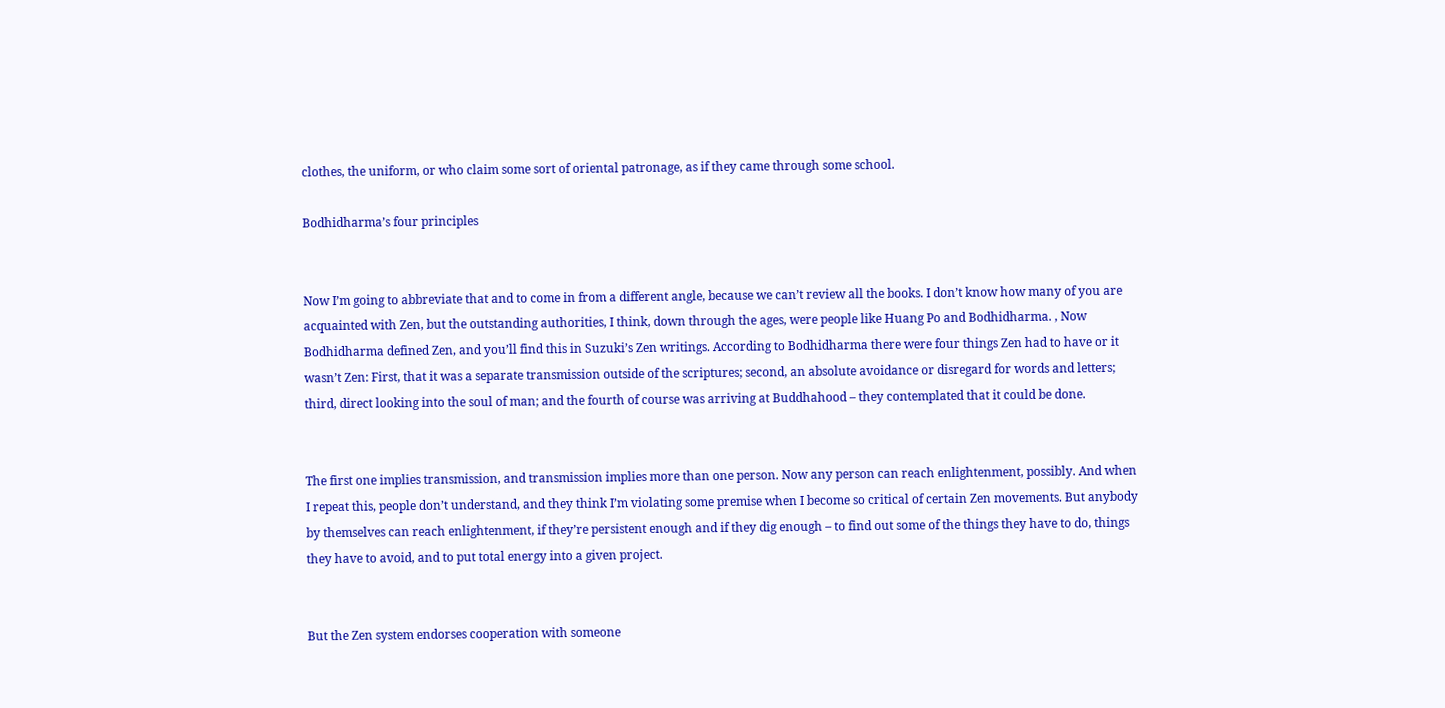clothes, the uniform, or who claim some sort of oriental patronage, as if they came through some school.

Bodhidharma’s four principles


Now I’m going to abbreviate that and to come in from a different angle, because we can’t review all the books. I don’t know how many of you are acquainted with Zen, but the outstanding authorities, I think, down through the ages, were people like Huang Po and Bodhidharma. , Now Bodhidharma defined Zen, and you’ll find this in Suzuki’s Zen writings. According to Bodhidharma there were four things Zen had to have or it wasn’t Zen: First, that it was a separate transmission outside of the scriptures; second, an absolute avoidance or disregard for words and letters; third, direct looking into the soul of man; and the fourth of course was arriving at Buddhahood – they contemplated that it could be done.


The first one implies transmission, and transmission implies more than one person. Now any person can reach enlightenment, possibly. And when I repeat this, people don’t understand, and they think I’m violating some premise when I become so critical of certain Zen movements. But anybody by themselves can reach enlightenment, if they’re persistent enough and if they dig enough – to find out some of the things they have to do, things they have to avoid, and to put total energy into a given project.


But the Zen system endorses cooperation with someone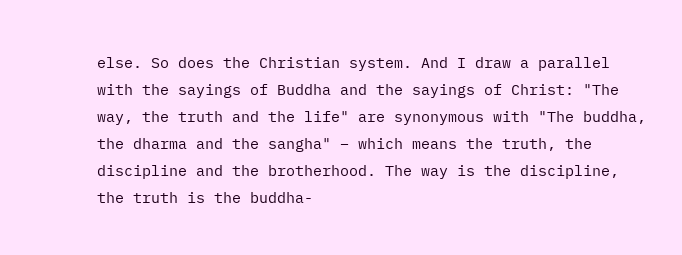else. So does the Christian system. And I draw a parallel with the sayings of Buddha and the sayings of Christ: "The way, the truth and the life" are synonymous with "The buddha, the dharma and the sangha" – which means the truth, the discipline and the brotherhood. The way is the discipline, the truth is the buddha-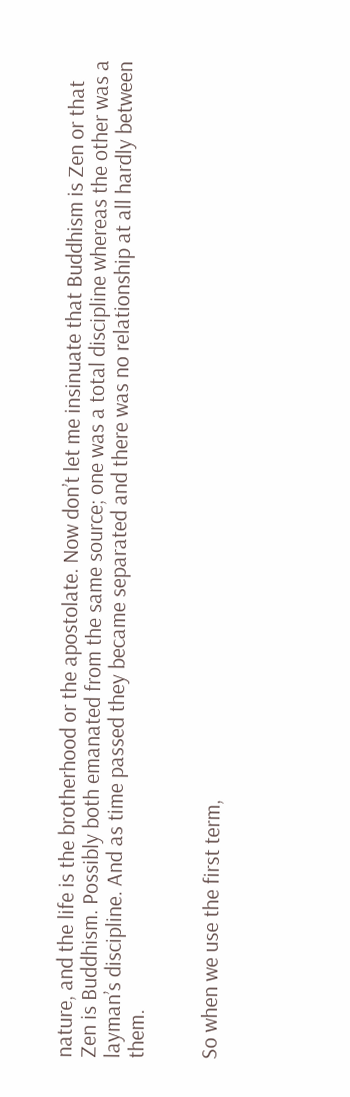nature, and the life is the brotherhood or the apostolate. Now don’t let me insinuate that Buddhism is Zen or that Zen is Buddhism. Possibly both emanated from the same source; one was a total discipline whereas the other was a layman’s discipline. And as time passed they became separated and there was no relationship at all hardly between them.


So when we use the first term,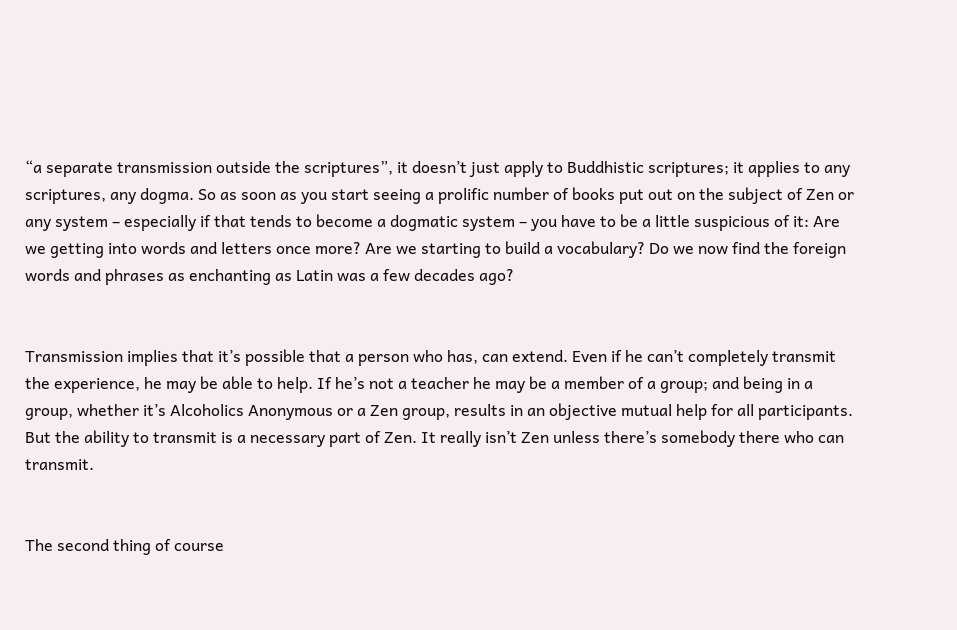“a separate transmission outside the scriptures”, it doesn’t just apply to Buddhistic scriptures; it applies to any scriptures, any dogma. So as soon as you start seeing a prolific number of books put out on the subject of Zen or any system – especially if that tends to become a dogmatic system – you have to be a little suspicious of it: Are we getting into words and letters once more? Are we starting to build a vocabulary? Do we now find the foreign words and phrases as enchanting as Latin was a few decades ago?


Transmission implies that it’s possible that a person who has, can extend. Even if he can’t completely transmit the experience, he may be able to help. If he’s not a teacher he may be a member of a group; and being in a group, whether it’s Alcoholics Anonymous or a Zen group, results in an objective mutual help for all participants. But the ability to transmit is a necessary part of Zen. It really isn’t Zen unless there’s somebody there who can transmit.


The second thing of course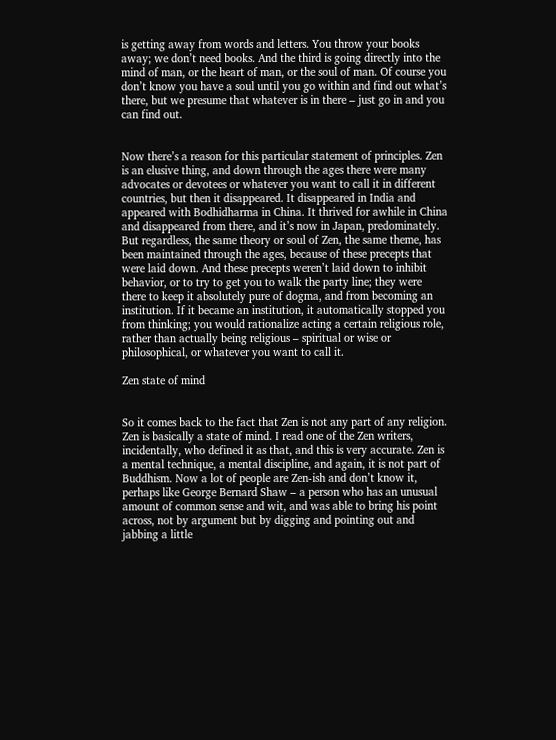is getting away from words and letters. You throw your books away; we don’t need books. And the third is going directly into the mind of man, or the heart of man, or the soul of man. Of course you don’t know you have a soul until you go within and find out what’s there, but we presume that whatever is in there – just go in and you can find out.


Now there’s a reason for this particular statement of principles. Zen is an elusive thing, and down through the ages there were many advocates or devotees or whatever you want to call it in different countries, but then it disappeared. It disappeared in India and appeared with Bodhidharma in China. It thrived for awhile in China and disappeared from there, and it’s now in Japan, predominately. But regardless, the same theory or soul of Zen, the same theme, has been maintained through the ages, because of these precepts that were laid down. And these precepts weren’t laid down to inhibit behavior, or to try to get you to walk the party line; they were there to keep it absolutely pure of dogma, and from becoming an institution. If it became an institution, it automatically stopped you from thinking; you would rationalize acting a certain religious role, rather than actually being religious – spiritual or wise or philosophical, or whatever you want to call it.

Zen state of mind


So it comes back to the fact that Zen is not any part of any religion. Zen is basically a state of mind. I read one of the Zen writers, incidentally, who defined it as that, and this is very accurate. Zen is a mental technique, a mental discipline, and again, it is not part of Buddhism. Now a lot of people are Zen-ish and don’t know it, perhaps like George Bernard Shaw – a person who has an unusual amount of common sense and wit, and was able to bring his point across, not by argument but by digging and pointing out and jabbing a little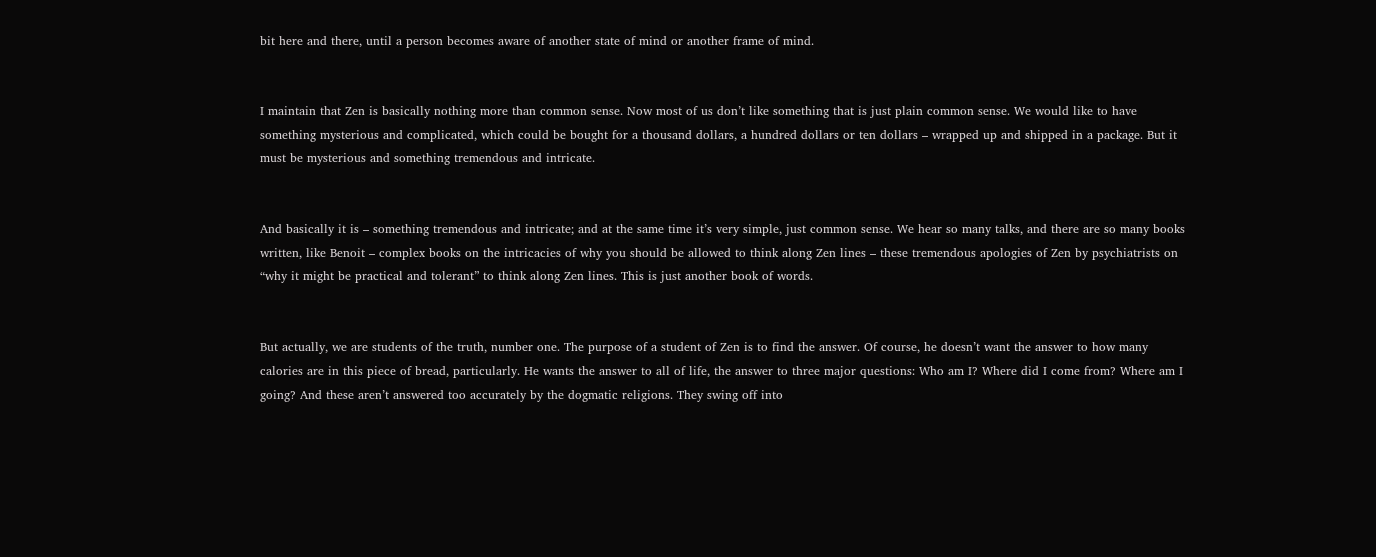bit here and there, until a person becomes aware of another state of mind or another frame of mind.


I maintain that Zen is basically nothing more than common sense. Now most of us don’t like something that is just plain common sense. We would like to have something mysterious and complicated, which could be bought for a thousand dollars, a hundred dollars or ten dollars – wrapped up and shipped in a package. But it must be mysterious and something tremendous and intricate.


And basically it is – something tremendous and intricate; and at the same time it’s very simple, just common sense. We hear so many talks, and there are so many books written, like Benoit – complex books on the intricacies of why you should be allowed to think along Zen lines – these tremendous apologies of Zen by psychiatrists on “why it might be practical and tolerant” to think along Zen lines. This is just another book of words.


But actually, we are students of the truth, number one. The purpose of a student of Zen is to find the answer. Of course, he doesn’t want the answer to how many calories are in this piece of bread, particularly. He wants the answer to all of life, the answer to three major questions: Who am I? Where did I come from? Where am I going? And these aren’t answered too accurately by the dogmatic religions. They swing off into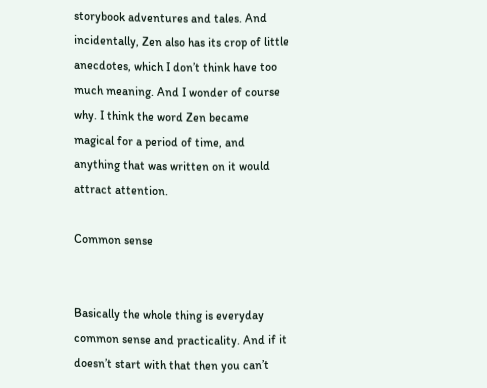storybook adventures and tales. And incidentally, Zen also has its crop of little anecdotes, which I don’t think have too much meaning. And I wonder of course why. I think the word Zen became magical for a period of time, and anything that was written on it would attract attention.

Common sense


Basically the whole thing is everyday common sense and practicality. And if it doesn’t start with that then you can’t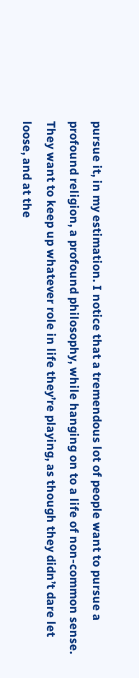pursue it, in my estimation. I notice that a tremendous lot of people want to pursue a profound religion, a profound philosophy, while hanging on to a life of non-common sense. They want to keep up whatever role in life they’re playing, as though they didn’t dare let loose, and at the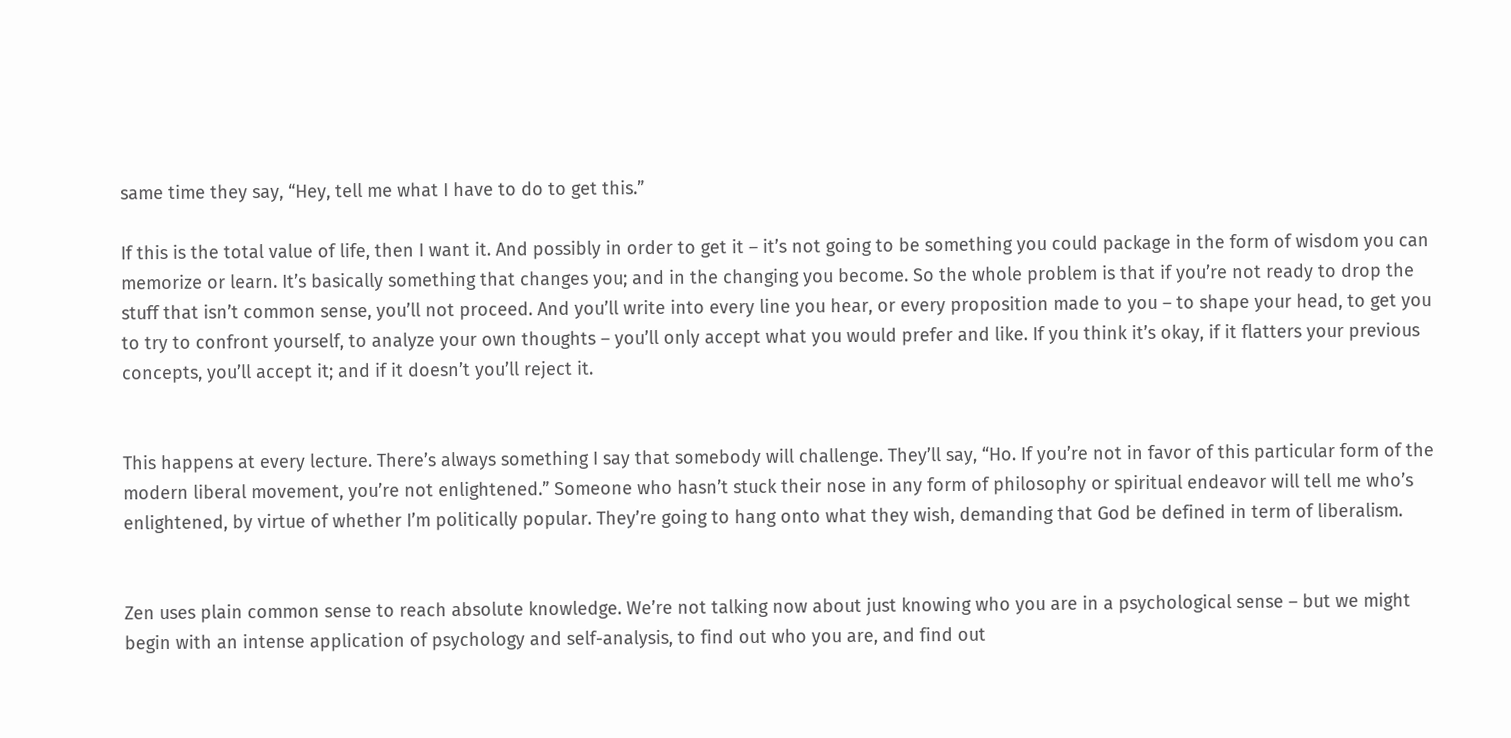same time they say, “Hey, tell me what I have to do to get this.”

If this is the total value of life, then I want it. And possibly in order to get it – it’s not going to be something you could package in the form of wisdom you can memorize or learn. It’s basically something that changes you; and in the changing you become. So the whole problem is that if you’re not ready to drop the stuff that isn’t common sense, you’ll not proceed. And you’ll write into every line you hear, or every proposition made to you – to shape your head, to get you to try to confront yourself, to analyze your own thoughts – you’ll only accept what you would prefer and like. If you think it’s okay, if it flatters your previous concepts, you’ll accept it; and if it doesn’t you’ll reject it.


This happens at every lecture. There’s always something I say that somebody will challenge. They’ll say, “Ho. If you’re not in favor of this particular form of the modern liberal movement, you’re not enlightened.” Someone who hasn’t stuck their nose in any form of philosophy or spiritual endeavor will tell me who’s enlightened, by virtue of whether I’m politically popular. They’re going to hang onto what they wish, demanding that God be defined in term of liberalism.


Zen uses plain common sense to reach absolute knowledge. We’re not talking now about just knowing who you are in a psychological sense – but we might begin with an intense application of psychology and self-analysis, to find out who you are, and find out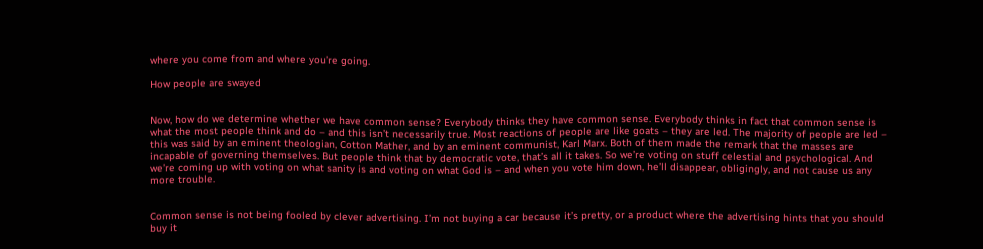where you come from and where you’re going.

How people are swayed


Now, how do we determine whether we have common sense? Everybody thinks they have common sense. Everybody thinks in fact that common sense is what the most people think and do – and this isn’t necessarily true. Most reactions of people are like goats – they are led. The majority of people are led – this was said by an eminent theologian, Cotton Mather, and by an eminent communist, Karl Marx. Both of them made the remark that the masses are incapable of governing themselves. But people think that by democratic vote, that’s all it takes. So we’re voting on stuff celestial and psychological. And we’re coming up with voting on what sanity is and voting on what God is – and when you vote him down, he’ll disappear, obligingly, and not cause us any more trouble.


Common sense is not being fooled by clever advertising. I’m not buying a car because it’s pretty, or a product where the advertising hints that you should buy it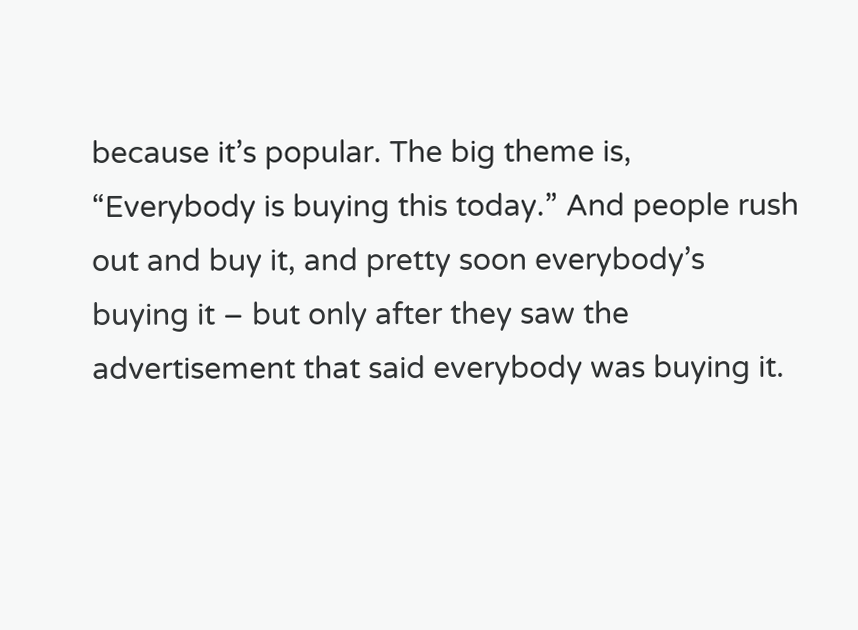because it’s popular. The big theme is, “Everybody is buying this today.” And people rush out and buy it, and pretty soon everybody’s buying it – but only after they saw the advertisement that said everybody was buying it.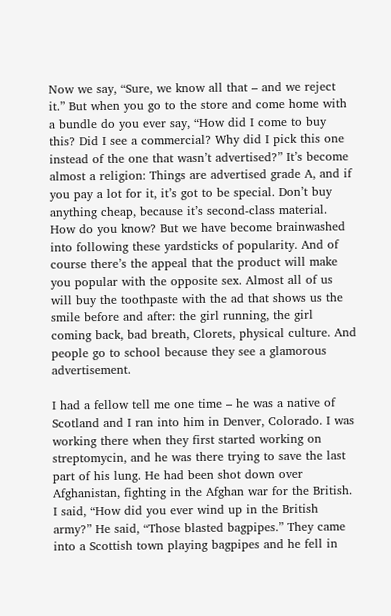Now we say, “Sure, we know all that – and we reject it.” But when you go to the store and come home with a bundle do you ever say, “How did I come to buy this? Did I see a commercial? Why did I pick this one instead of the one that wasn’t advertised?” It’s become almost a religion: Things are advertised grade A, and if you pay a lot for it, it’s got to be special. Don’t buy anything cheap, because it’s second-class material. How do you know? But we have become brainwashed into following these yardsticks of popularity. And of course there’s the appeal that the product will make you popular with the opposite sex. Almost all of us will buy the toothpaste with the ad that shows us the smile before and after: the girl running, the girl coming back, bad breath, Clorets, physical culture. And people go to school because they see a glamorous advertisement.

I had a fellow tell me one time – he was a native of Scotland and I ran into him in Denver, Colorado. I was working there when they first started working on streptomycin, and he was there trying to save the last part of his lung. He had been shot down over Afghanistan, fighting in the Afghan war for the British. I said, “How did you ever wind up in the British army?” He said, “Those blasted bagpipes.” They came into a Scottish town playing bagpipes and he fell in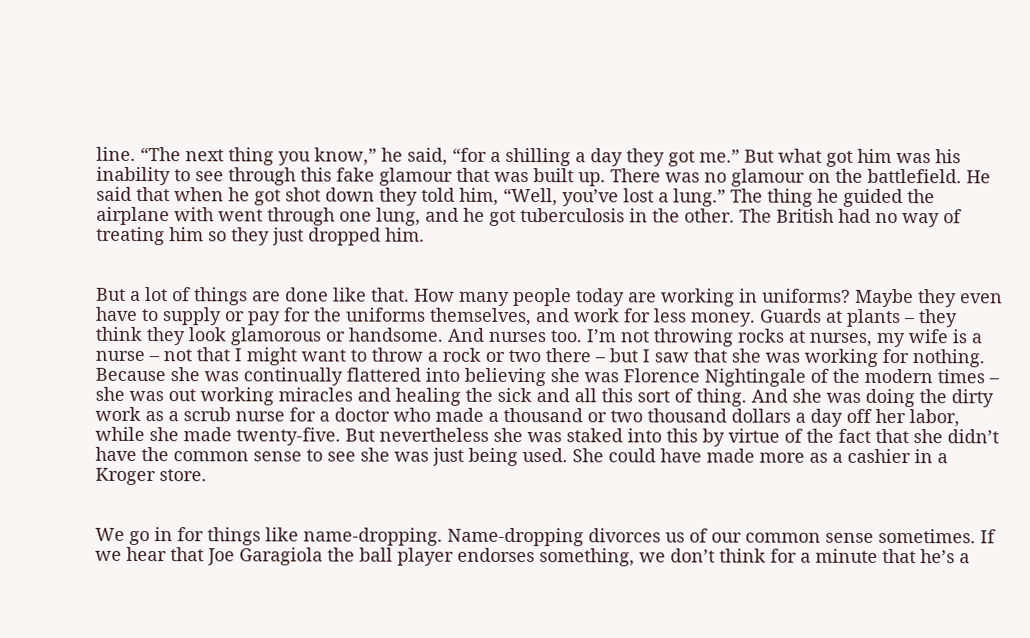line. “The next thing you know,” he said, “for a shilling a day they got me.” But what got him was his inability to see through this fake glamour that was built up. There was no glamour on the battlefield. He said that when he got shot down they told him, “Well, you’ve lost a lung.” The thing he guided the airplane with went through one lung, and he got tuberculosis in the other. The British had no way of treating him so they just dropped him.


But a lot of things are done like that. How many people today are working in uniforms? Maybe they even have to supply or pay for the uniforms themselves, and work for less money. Guards at plants – they think they look glamorous or handsome. And nurses too. I’m not throwing rocks at nurses, my wife is a nurse – not that I might want to throw a rock or two there – but I saw that she was working for nothing. Because she was continually flattered into believing she was Florence Nightingale of the modern times – she was out working miracles and healing the sick and all this sort of thing. And she was doing the dirty work as a scrub nurse for a doctor who made a thousand or two thousand dollars a day off her labor, while she made twenty-five. But nevertheless she was staked into this by virtue of the fact that she didn’t have the common sense to see she was just being used. She could have made more as a cashier in a Kroger store.


We go in for things like name-dropping. Name-dropping divorces us of our common sense sometimes. If we hear that Joe Garagiola the ball player endorses something, we don’t think for a minute that he’s a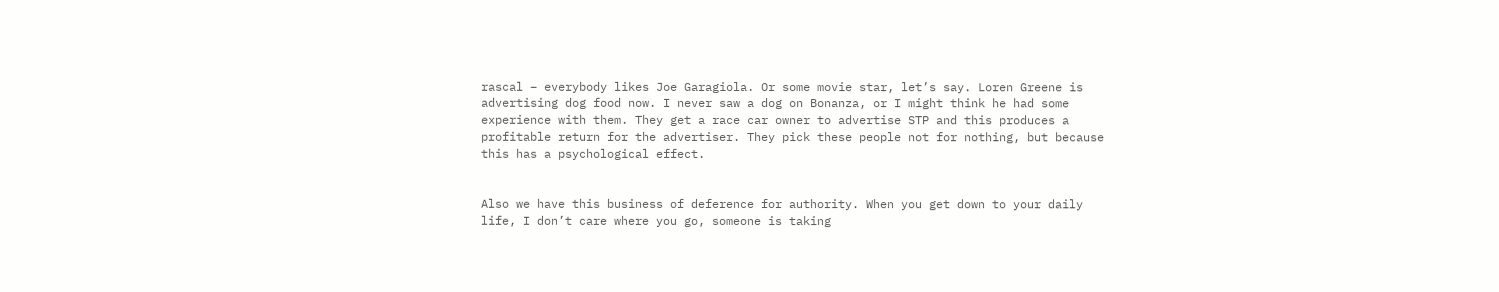rascal – everybody likes Joe Garagiola. Or some movie star, let’s say. Loren Greene is advertising dog food now. I never saw a dog on Bonanza, or I might think he had some experience with them. They get a race car owner to advertise STP and this produces a profitable return for the advertiser. They pick these people not for nothing, but because this has a psychological effect.


Also we have this business of deference for authority. When you get down to your daily life, I don’t care where you go, someone is taking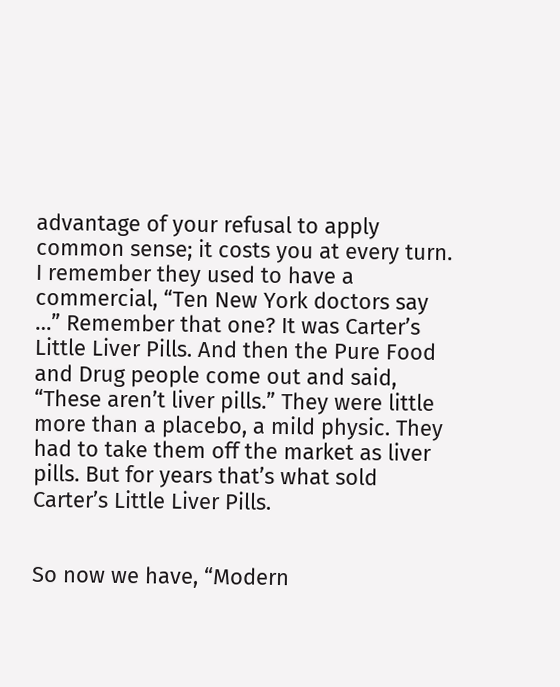advantage of your refusal to apply common sense; it costs you at every turn. I remember they used to have a commercial, “Ten New York doctors say …” Remember that one? It was Carter’s Little Liver Pills. And then the Pure Food and Drug people come out and said, “These aren’t liver pills.” They were little more than a placebo, a mild physic. They had to take them off the market as liver pills. But for years that’s what sold Carter’s Little Liver Pills.


So now we have, “Modern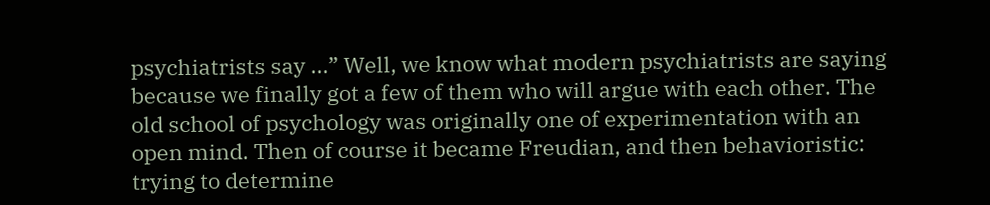psychiatrists say ...” Well, we know what modern psychiatrists are saying because we finally got a few of them who will argue with each other. The old school of psychology was originally one of experimentation with an open mind. Then of course it became Freudian, and then behavioristic: trying to determine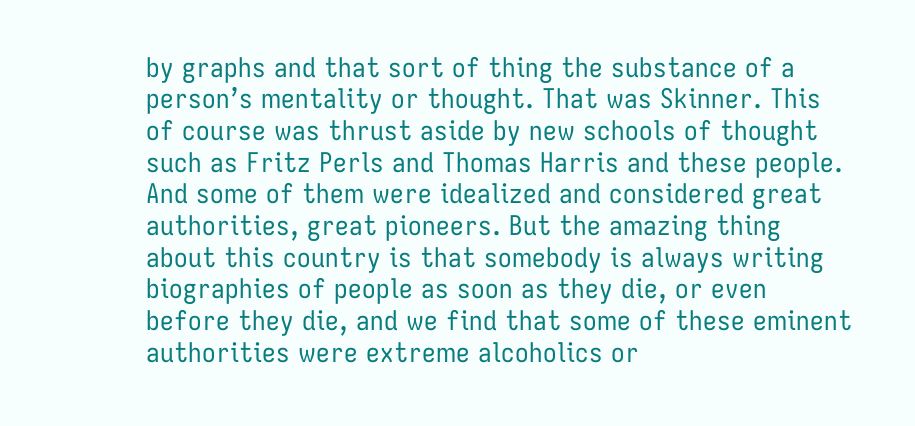by graphs and that sort of thing the substance of a person’s mentality or thought. That was Skinner. This of course was thrust aside by new schools of thought such as Fritz Perls and Thomas Harris and these people. And some of them were idealized and considered great authorities, great pioneers. But the amazing thing about this country is that somebody is always writing biographies of people as soon as they die, or even before they die, and we find that some of these eminent authorities were extreme alcoholics or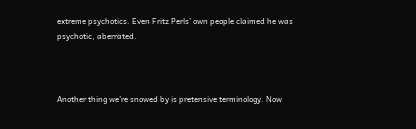extreme psychotics. Even Fritz Perls’ own people claimed he was psychotic, aberrated.



Another thing we’re snowed by is pretensive terminology. Now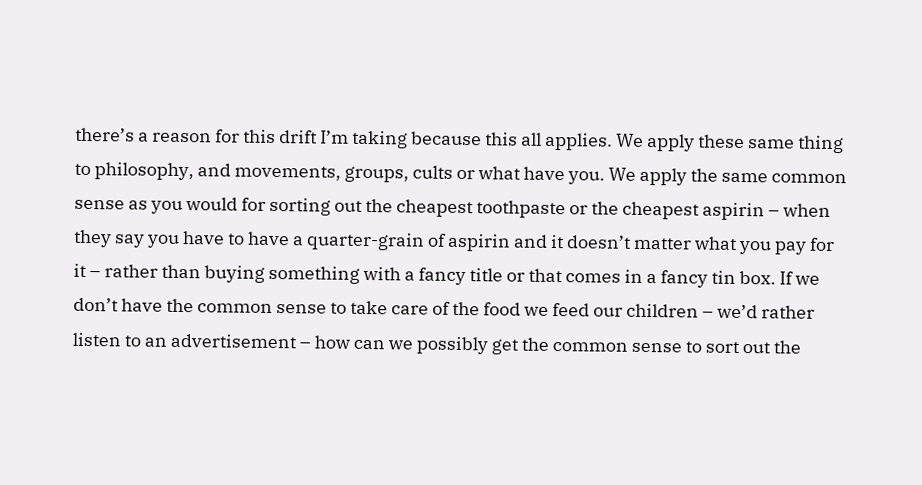there’s a reason for this drift I’m taking because this all applies. We apply these same thing to philosophy, and movements, groups, cults or what have you. We apply the same common sense as you would for sorting out the cheapest toothpaste or the cheapest aspirin – when they say you have to have a quarter-grain of aspirin and it doesn’t matter what you pay for it – rather than buying something with a fancy title or that comes in a fancy tin box. If we don’t have the common sense to take care of the food we feed our children – we’d rather listen to an advertisement – how can we possibly get the common sense to sort out the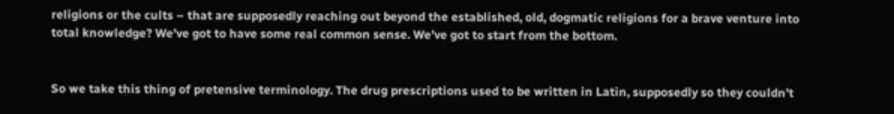religions or the cults – that are supposedly reaching out beyond the established, old, dogmatic religions for a brave venture into total knowledge? We’ve got to have some real common sense. We’ve got to start from the bottom.


So we take this thing of pretensive terminology. The drug prescriptions used to be written in Latin, supposedly so they couldn’t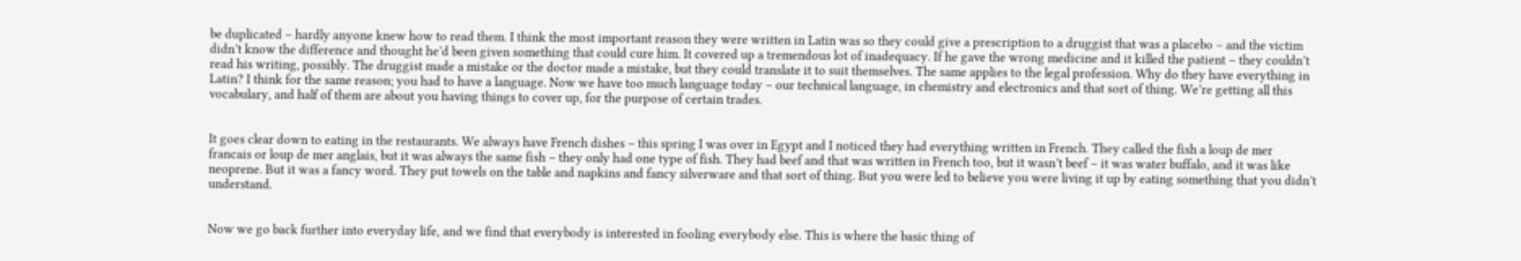be duplicated – hardly anyone knew how to read them. I think the most important reason they were written in Latin was so they could give a prescription to a druggist that was a placebo – and the victim didn’t know the difference and thought he’d been given something that could cure him. It covered up a tremendous lot of inadequacy. If he gave the wrong medicine and it killed the patient – they couldn’t read his writing, possibly. The druggist made a mistake or the doctor made a mistake, but they could translate it to suit themselves. The same applies to the legal profession. Why do they have everything in Latin? I think for the same reason; you had to have a language. Now we have too much language today – our technical language, in chemistry and electronics and that sort of thing. We’re getting all this vocabulary, and half of them are about you having things to cover up, for the purpose of certain trades.


It goes clear down to eating in the restaurants. We always have French dishes – this spring I was over in Egypt and I noticed they had everything written in French. They called the fish a loup de mer francais or loup de mer anglais, but it was always the same fish – they only had one type of fish. They had beef and that was written in French too, but it wasn’t beef – it was water buffalo, and it was like neoprene. But it was a fancy word. They put towels on the table and napkins and fancy silverware and that sort of thing. But you were led to believe you were living it up by eating something that you didn’t understand.


Now we go back further into everyday life, and we find that everybody is interested in fooling everybody else. This is where the basic thing of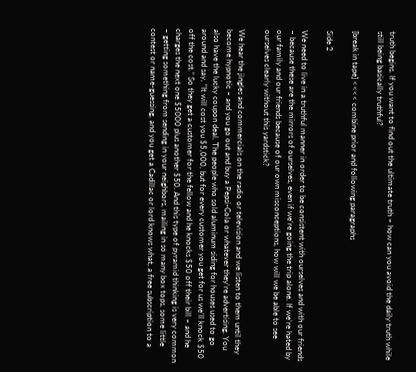truth begins. If you want to find out the ultimate truth – how can you avoid the daily truth while still being basically truthful?

[break in tape] <<<< combine prior and following paragraphs

Side 2

We need to live in a truthful manner in order to be consistent with ourselves and with our friends – because these are the mirrors of ourselves, even if we’re going the trip alone. If we’re hated by our family and our friends because of our own misconceptions, how will we be able to see ourselves clearly without this yardstick?

We hear the jingles and commercials on the radio or television and we listen to them until they become hypnotic – and you go out and buy a Pepsi-Cola or whatever they’re advertising. You also have the lucky coupon deal. The people who sold aluminum siding for houses used to go around and say, “It will cost you $5,000, but for every customer you get for us we’ll knock $50 off the cost.” So they get a customer for the fellow and he knocks $50 off their bill – and he charges the next one $5000 plus another $50. And this type of pyramid thinking is very common – getting something from sending in your neighbors, mailing in so many box tops, some little contest or name-guessing, and you get a Cadillac or lord knows what, a free subscription to a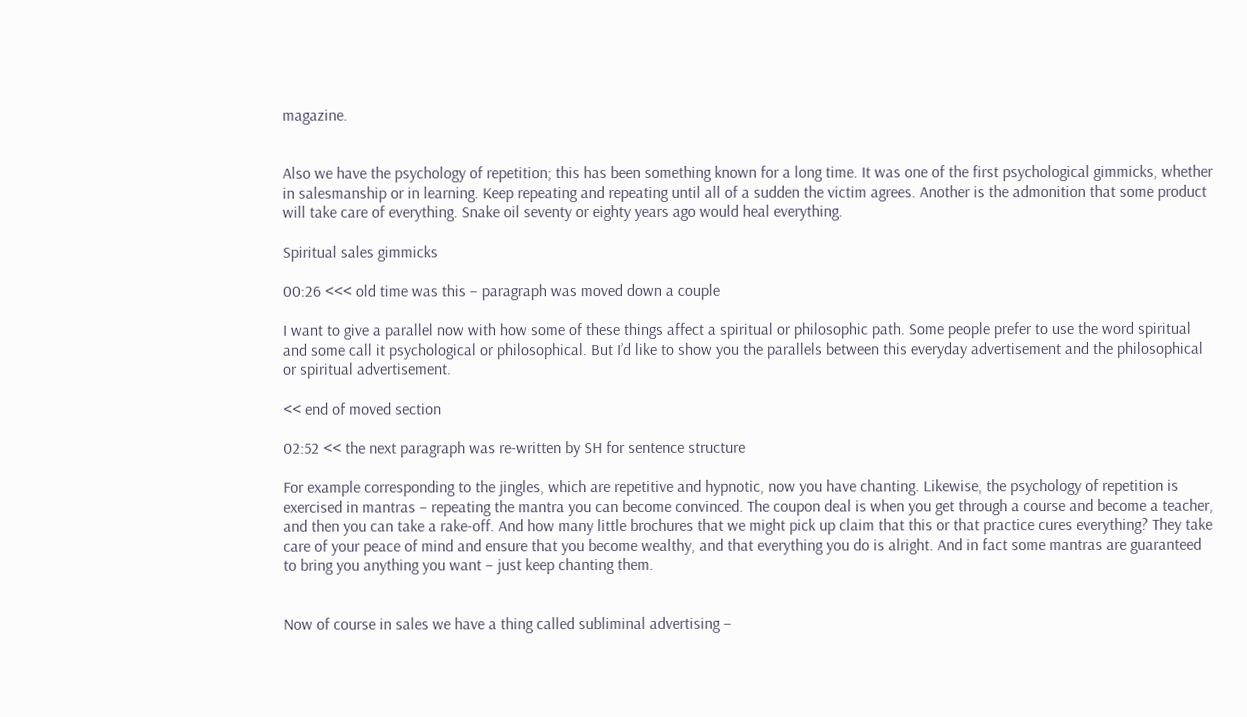magazine.


Also we have the psychology of repetition; this has been something known for a long time. It was one of the first psychological gimmicks, whether in salesmanship or in learning. Keep repeating and repeating until all of a sudden the victim agrees. Another is the admonition that some product will take care of everything. Snake oil seventy or eighty years ago would heal everything.

Spiritual sales gimmicks

00:26 <<< old time was this – paragraph was moved down a couple

I want to give a parallel now with how some of these things affect a spiritual or philosophic path. Some people prefer to use the word spiritual and some call it psychological or philosophical. But I’d like to show you the parallels between this everyday advertisement and the philosophical or spiritual advertisement.

<< end of moved section

02:52 << the next paragraph was re-written by SH for sentence structure

For example corresponding to the jingles, which are repetitive and hypnotic, now you have chanting. Likewise, the psychology of repetition is exercised in mantras – repeating the mantra you can become convinced. The coupon deal is when you get through a course and become a teacher, and then you can take a rake-off. And how many little brochures that we might pick up claim that this or that practice cures everything? They take care of your peace of mind and ensure that you become wealthy, and that everything you do is alright. And in fact some mantras are guaranteed to bring you anything you want – just keep chanting them.


Now of course in sales we have a thing called subliminal advertising –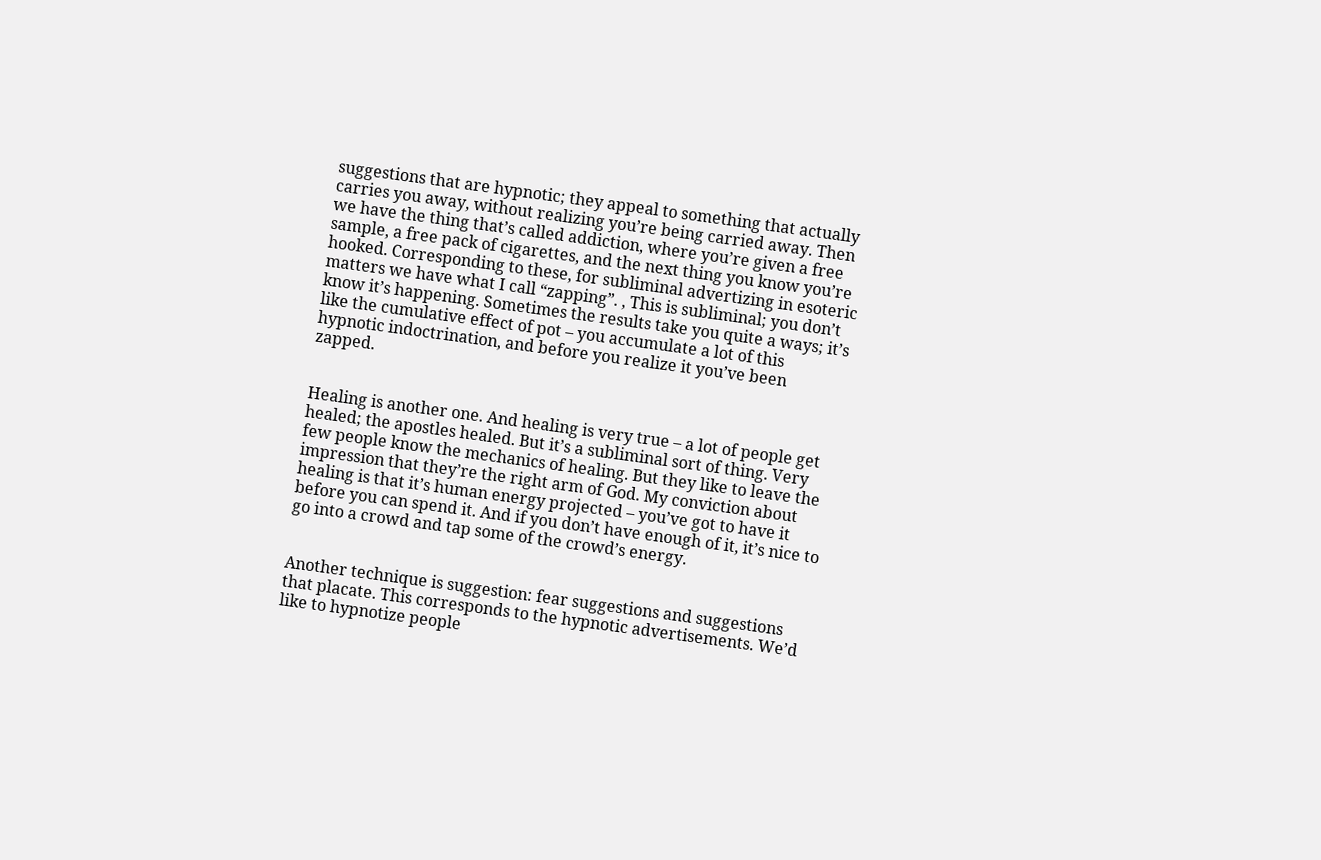suggestions that are hypnotic; they appeal to something that actually carries you away, without realizing you’re being carried away. Then we have the thing that’s called addiction, where you’re given a free sample, a free pack of cigarettes, and the next thing you know you’re hooked. Corresponding to these, for subliminal advertizing in esoteric matters we have what I call “zapping”. , This is subliminal; you don’t know it’s happening. Sometimes the results take you quite a ways; it’s like the cumulative effect of pot – you accumulate a lot of this hypnotic indoctrination, and before you realize it you’ve been zapped.


Healing is another one. And healing is very true – a lot of people get healed; the apostles healed. But it’s a subliminal sort of thing. Very few people know the mechanics of healing. But they like to leave the impression that they’re the right arm of God. My conviction about healing is that it’s human energy projected – you’ve got to have it before you can spend it. And if you don’t have enough of it, it’s nice to go into a crowd and tap some of the crowd’s energy.


Another technique is suggestion: fear suggestions and suggestions that placate. This corresponds to the hypnotic advertisements. We’d like to hypnotize people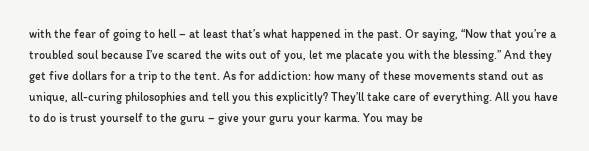with the fear of going to hell – at least that’s what happened in the past. Or saying, “Now that you’re a troubled soul because I’ve scared the wits out of you, let me placate you with the blessing.” And they get five dollars for a trip to the tent. As for addiction: how many of these movements stand out as unique, all-curing philosophies and tell you this explicitly? They’ll take care of everything. All you have to do is trust yourself to the guru – give your guru your karma. You may be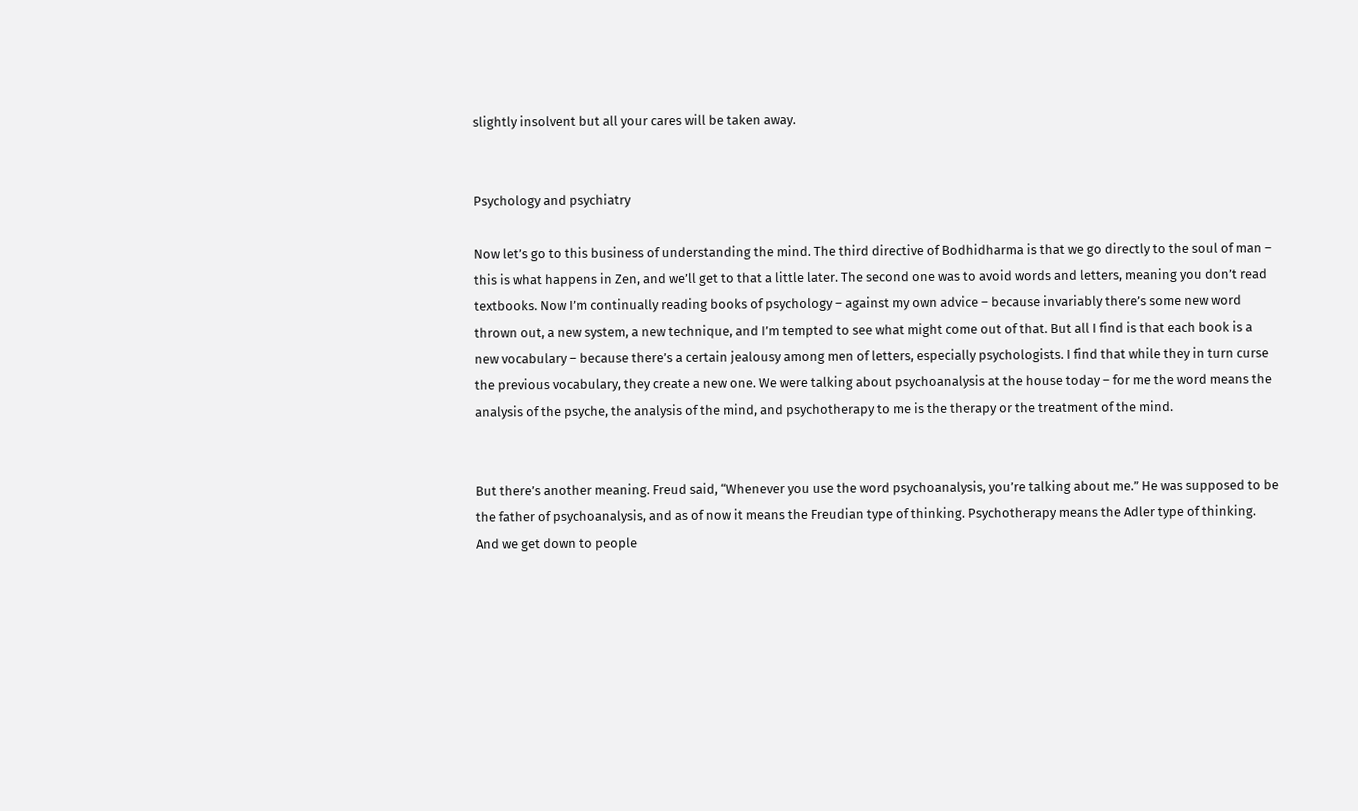slightly insolvent but all your cares will be taken away.


Psychology and psychiatry

Now let’s go to this business of understanding the mind. The third directive of Bodhidharma is that we go directly to the soul of man – this is what happens in Zen, and we’ll get to that a little later. The second one was to avoid words and letters, meaning you don’t read textbooks. Now I’m continually reading books of psychology – against my own advice – because invariably there’s some new word thrown out, a new system, a new technique, and I’m tempted to see what might come out of that. But all I find is that each book is a new vocabulary – because there’s a certain jealousy among men of letters, especially psychologists. I find that while they in turn curse the previous vocabulary, they create a new one. We were talking about psychoanalysis at the house today – for me the word means the analysis of the psyche, the analysis of the mind, and psychotherapy to me is the therapy or the treatment of the mind.


But there’s another meaning. Freud said, “Whenever you use the word psychoanalysis, you’re talking about me.” He was supposed to be the father of psychoanalysis, and as of now it means the Freudian type of thinking. Psychotherapy means the Adler type of thinking. And we get down to people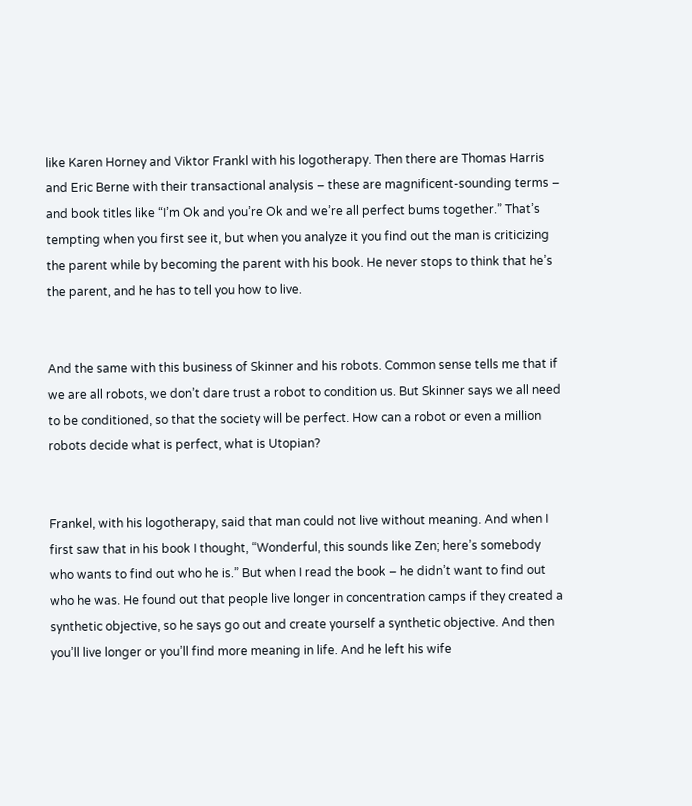like Karen Horney and Viktor Frankl with his logotherapy. Then there are Thomas Harris and Eric Berne with their transactional analysis – these are magnificent-sounding terms – and book titles like “I’m Ok and you’re Ok and we’re all perfect bums together.” That’s tempting when you first see it, but when you analyze it you find out the man is criticizing the parent while by becoming the parent with his book. He never stops to think that he’s the parent, and he has to tell you how to live.


And the same with this business of Skinner and his robots. Common sense tells me that if we are all robots, we don’t dare trust a robot to condition us. But Skinner says we all need to be conditioned, so that the society will be perfect. How can a robot or even a million robots decide what is perfect, what is Utopian?


Frankel, with his logotherapy, said that man could not live without meaning. And when I first saw that in his book I thought, “Wonderful, this sounds like Zen; here’s somebody who wants to find out who he is.” But when I read the book – he didn’t want to find out who he was. He found out that people live longer in concentration camps if they created a synthetic objective, so he says go out and create yourself a synthetic objective. And then you’ll live longer or you’ll find more meaning in life. And he left his wife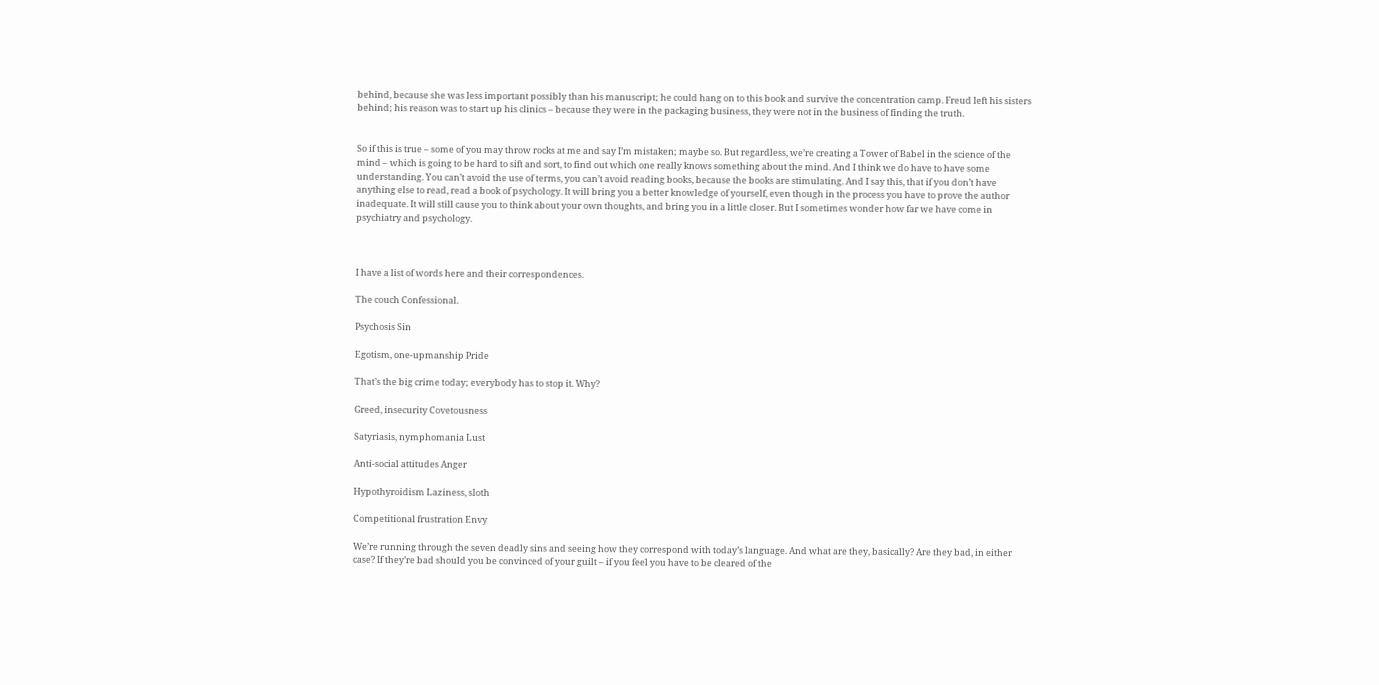behind, because she was less important possibly than his manuscript; he could hang on to this book and survive the concentration camp. Freud left his sisters behind; his reason was to start up his clinics – because they were in the packaging business, they were not in the business of finding the truth.


So if this is true – some of you may throw rocks at me and say I’m mistaken; maybe so. But regardless, we’re creating a Tower of Babel in the science of the mind – which is going to be hard to sift and sort, to find out which one really knows something about the mind. And I think we do have to have some understanding. You can’t avoid the use of terms, you can’t avoid reading books, because the books are stimulating. And I say this, that if you don’t have anything else to read, read a book of psychology. It will bring you a better knowledge of yourself, even though in the process you have to prove the author inadequate. It will still cause you to think about your own thoughts, and bring you in a little closer. But I sometimes wonder how far we have come in psychiatry and psychology.



I have a list of words here and their correspondences.

The couch Confessional.

Psychosis Sin

Egotism, one-upmanship Pride

That’s the big crime today; everybody has to stop it. Why?

Greed, insecurity Covetousness

Satyriasis, nymphomania Lust

Anti-social attitudes Anger

Hypothyroidism Laziness, sloth

Competitional frustration Envy

We’re running through the seven deadly sins and seeing how they correspond with today’s language. And what are they, basically? Are they bad, in either case? If they’re bad should you be convinced of your guilt – if you feel you have to be cleared of the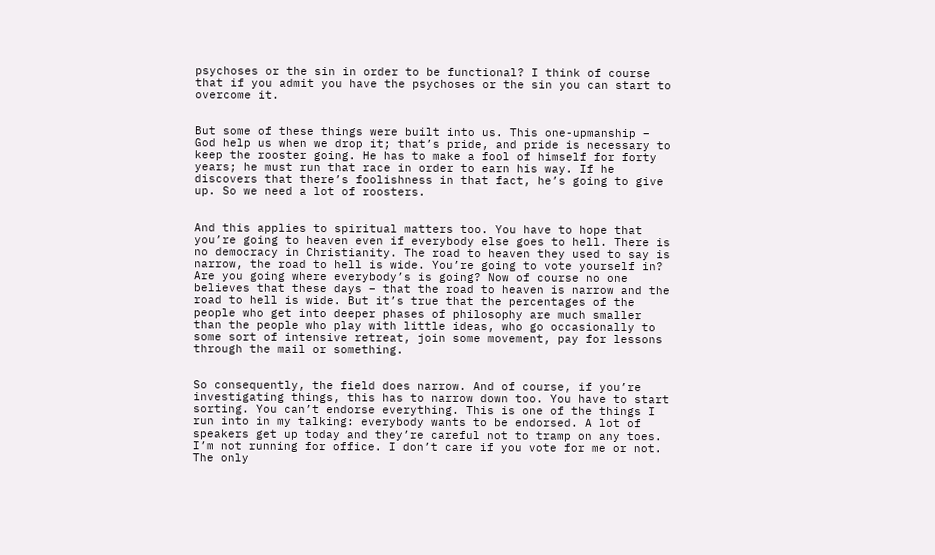psychoses or the sin in order to be functional? I think of course that if you admit you have the psychoses or the sin you can start to overcome it.


But some of these things were built into us. This one-upmanship – God help us when we drop it; that’s pride, and pride is necessary to keep the rooster going. He has to make a fool of himself for forty years; he must run that race in order to earn his way. If he discovers that there’s foolishness in that fact, he’s going to give up. So we need a lot of roosters.


And this applies to spiritual matters too. You have to hope that you’re going to heaven even if everybody else goes to hell. There is no democracy in Christianity. The road to heaven they used to say is narrow, the road to hell is wide. You’re going to vote yourself in? Are you going where everybody’s is going? Now of course no one believes that these days – that the road to heaven is narrow and the road to hell is wide. But it’s true that the percentages of the people who get into deeper phases of philosophy are much smaller than the people who play with little ideas, who go occasionally to some sort of intensive retreat, join some movement, pay for lessons through the mail or something.


So consequently, the field does narrow. And of course, if you’re investigating things, this has to narrow down too. You have to start sorting. You can’t endorse everything. This is one of the things I run into in my talking: everybody wants to be endorsed. A lot of speakers get up today and they’re careful not to tramp on any toes. I’m not running for office. I don’t care if you vote for me or not. The only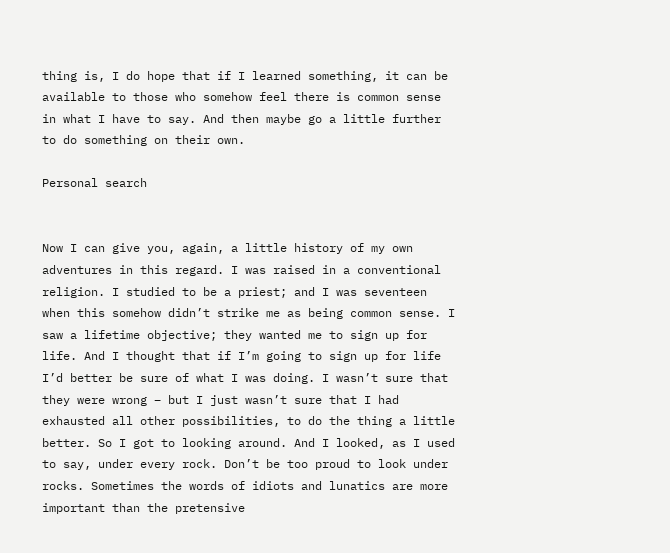thing is, I do hope that if I learned something, it can be available to those who somehow feel there is common sense in what I have to say. And then maybe go a little further to do something on their own.

Personal search


Now I can give you, again, a little history of my own adventures in this regard. I was raised in a conventional religion. I studied to be a priest; and I was seventeen when this somehow didn’t strike me as being common sense. I saw a lifetime objective; they wanted me to sign up for life. And I thought that if I’m going to sign up for life I’d better be sure of what I was doing. I wasn’t sure that they were wrong – but I just wasn’t sure that I had exhausted all other possibilities, to do the thing a little better. So I got to looking around. And I looked, as I used to say, under every rock. Don’t be too proud to look under rocks. Sometimes the words of idiots and lunatics are more important than the pretensive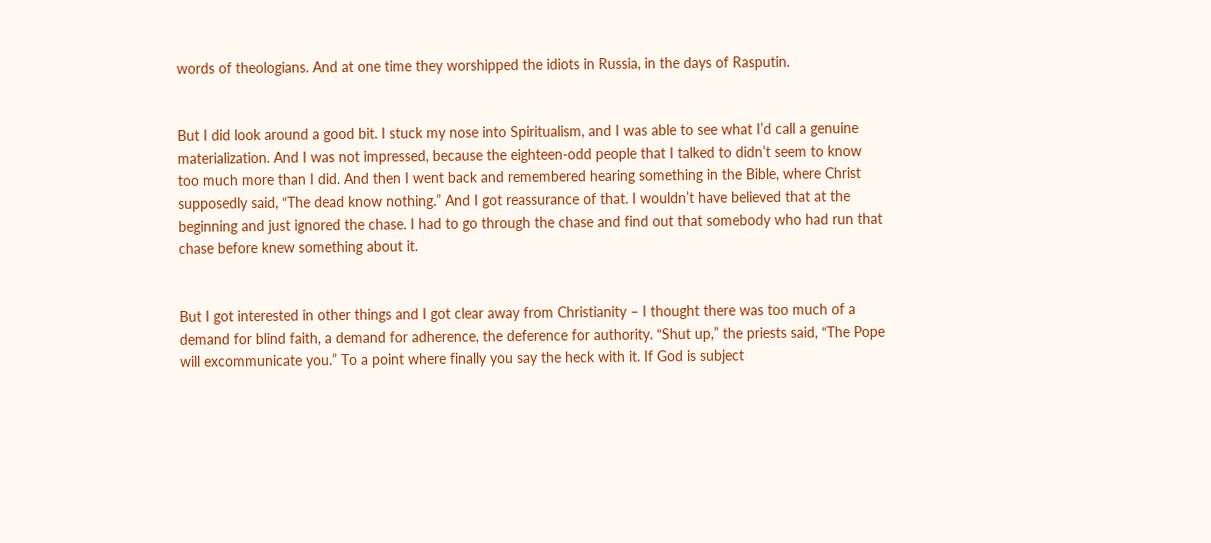words of theologians. And at one time they worshipped the idiots in Russia, in the days of Rasputin.


But I did look around a good bit. I stuck my nose into Spiritualism, and I was able to see what I’d call a genuine materialization. And I was not impressed, because the eighteen-odd people that I talked to didn’t seem to know too much more than I did. And then I went back and remembered hearing something in the Bible, where Christ supposedly said, “The dead know nothing.” And I got reassurance of that. I wouldn’t have believed that at the beginning and just ignored the chase. I had to go through the chase and find out that somebody who had run that chase before knew something about it.


But I got interested in other things and I got clear away from Christianity – I thought there was too much of a demand for blind faith, a demand for adherence, the deference for authority. “Shut up,” the priests said, “The Pope will excommunicate you.” To a point where finally you say the heck with it. If God is subject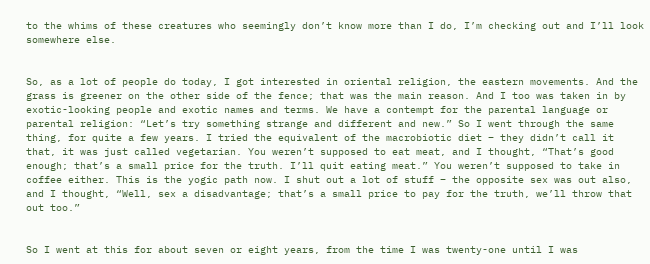to the whims of these creatures who seemingly don’t know more than I do, I’m checking out and I’ll look somewhere else.


So, as a lot of people do today, I got interested in oriental religion, the eastern movements. And the grass is greener on the other side of the fence; that was the main reason. And I too was taken in by exotic-looking people and exotic names and terms. We have a contempt for the parental language or parental religion: “Let’s try something strange and different and new.” So I went through the same thing, for quite a few years. I tried the equivalent of the macrobiotic diet – they didn’t call it that, it was just called vegetarian. You weren’t supposed to eat meat, and I thought, “That’s good enough; that’s a small price for the truth. I’ll quit eating meat.” You weren’t supposed to take in coffee either. This is the yogic path now. I shut out a lot of stuff – the opposite sex was out also, and I thought, “Well, sex a disadvantage; that’s a small price to pay for the truth, we’ll throw that out too.”


So I went at this for about seven or eight years, from the time I was twenty-one until I was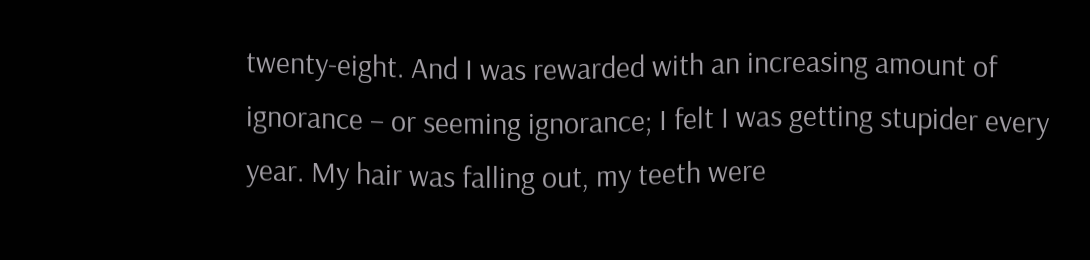twenty-eight. And I was rewarded with an increasing amount of ignorance – or seeming ignorance; I felt I was getting stupider every year. My hair was falling out, my teeth were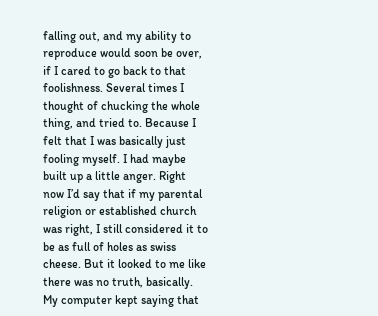falling out, and my ability to reproduce would soon be over, if I cared to go back to that foolishness. Several times I thought of chucking the whole thing, and tried to. Because I felt that I was basically just fooling myself. I had maybe built up a little anger. Right now I’d say that if my parental religion or established church was right, I still considered it to be as full of holes as swiss cheese. But it looked to me like there was no truth, basically. My computer kept saying that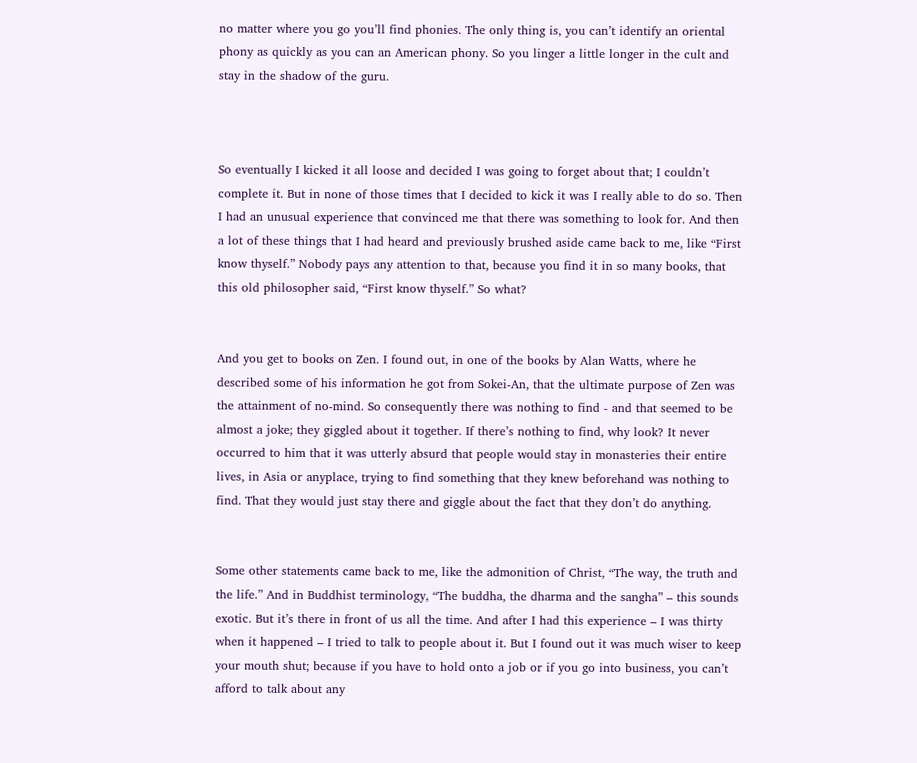no matter where you go you’ll find phonies. The only thing is, you can’t identify an oriental phony as quickly as you can an American phony. So you linger a little longer in the cult and stay in the shadow of the guru.



So eventually I kicked it all loose and decided I was going to forget about that; I couldn’t complete it. But in none of those times that I decided to kick it was I really able to do so. Then I had an unusual experience that convinced me that there was something to look for. And then a lot of these things that I had heard and previously brushed aside came back to me, like “First know thyself.” Nobody pays any attention to that, because you find it in so many books, that this old philosopher said, “First know thyself.” So what?


And you get to books on Zen. I found out, in one of the books by Alan Watts, where he described some of his information he got from Sokei-An, that the ultimate purpose of Zen was the attainment of no-mind. So consequently there was nothing to find - and that seemed to be almost a joke; they giggled about it together. If there’s nothing to find, why look? It never occurred to him that it was utterly absurd that people would stay in monasteries their entire lives, in Asia or anyplace, trying to find something that they knew beforehand was nothing to find. That they would just stay there and giggle about the fact that they don’t do anything.


Some other statements came back to me, like the admonition of Christ, “The way, the truth and the life.” And in Buddhist terminology, “The buddha, the dharma and the sangha” – this sounds exotic. But it’s there in front of us all the time. And after I had this experience – I was thirty when it happened – I tried to talk to people about it. But I found out it was much wiser to keep your mouth shut; because if you have to hold onto a job or if you go into business, you can’t afford to talk about any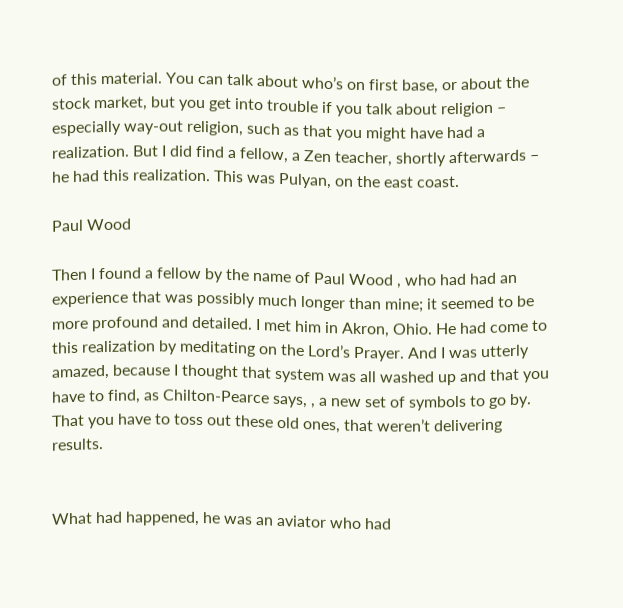of this material. You can talk about who’s on first base, or about the stock market, but you get into trouble if you talk about religion – especially way-out religion, such as that you might have had a realization. But I did find a fellow, a Zen teacher, shortly afterwards – he had this realization. This was Pulyan, on the east coast.

Paul Wood

Then I found a fellow by the name of Paul Wood , who had had an experience that was possibly much longer than mine; it seemed to be more profound and detailed. I met him in Akron, Ohio. He had come to this realization by meditating on the Lord’s Prayer. And I was utterly amazed, because I thought that system was all washed up and that you have to find, as Chilton-Pearce says, , a new set of symbols to go by. That you have to toss out these old ones, that weren’t delivering results.


What had happened, he was an aviator who had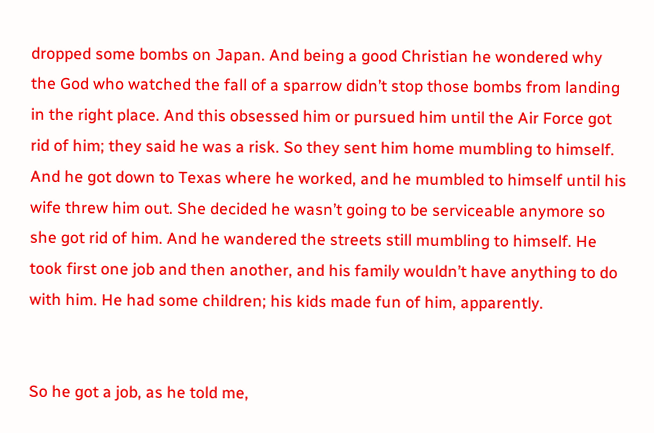dropped some bombs on Japan. And being a good Christian he wondered why the God who watched the fall of a sparrow didn’t stop those bombs from landing in the right place. And this obsessed him or pursued him until the Air Force got rid of him; they said he was a risk. So they sent him home mumbling to himself. And he got down to Texas where he worked, and he mumbled to himself until his wife threw him out. She decided he wasn’t going to be serviceable anymore so she got rid of him. And he wandered the streets still mumbling to himself. He took first one job and then another, and his family wouldn’t have anything to do with him. He had some children; his kids made fun of him, apparently.


So he got a job, as he told me,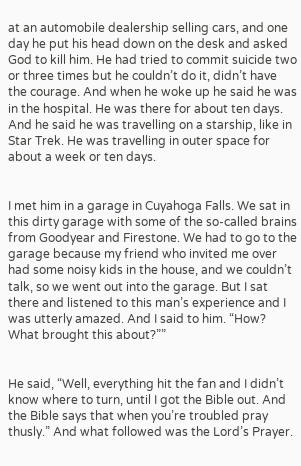at an automobile dealership selling cars, and one day he put his head down on the desk and asked God to kill him. He had tried to commit suicide two or three times but he couldn’t do it, didn’t have the courage. And when he woke up he said he was in the hospital. He was there for about ten days. And he said he was travelling on a starship, like in Star Trek. He was travelling in outer space for about a week or ten days.


I met him in a garage in Cuyahoga Falls. We sat in this dirty garage with some of the so-called brains from Goodyear and Firestone. We had to go to the garage because my friend who invited me over had some noisy kids in the house, and we couldn’t talk, so we went out into the garage. But I sat there and listened to this man’s experience and I was utterly amazed. And I said to him. “How? What brought this about?””


He said, “Well, everything hit the fan and I didn’t know where to turn, until I got the Bible out. And the Bible says that when you’re troubled pray thusly.” And what followed was the Lord’s Prayer.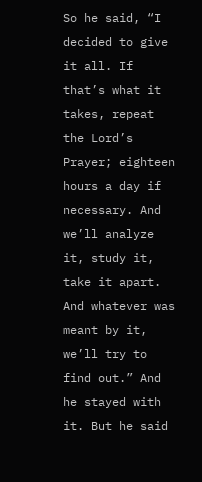So he said, “I decided to give it all. If that’s what it takes, repeat the Lord’s Prayer; eighteen hours a day if necessary. And we’ll analyze it, study it, take it apart. And whatever was meant by it, we’ll try to find out.” And he stayed with it. But he said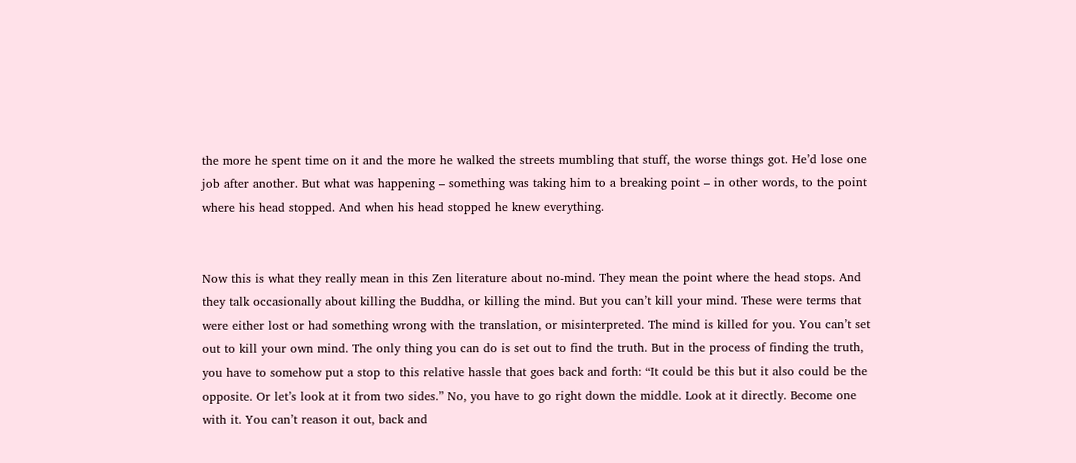the more he spent time on it and the more he walked the streets mumbling that stuff, the worse things got. He’d lose one job after another. But what was happening – something was taking him to a breaking point – in other words, to the point where his head stopped. And when his head stopped he knew everything.


Now this is what they really mean in this Zen literature about no-mind. They mean the point where the head stops. And they talk occasionally about killing the Buddha, or killing the mind. But you can’t kill your mind. These were terms that were either lost or had something wrong with the translation, or misinterpreted. The mind is killed for you. You can’t set out to kill your own mind. The only thing you can do is set out to find the truth. But in the process of finding the truth, you have to somehow put a stop to this relative hassle that goes back and forth: “It could be this but it also could be the opposite. Or let’s look at it from two sides.” No, you have to go right down the middle. Look at it directly. Become one with it. You can’t reason it out, back and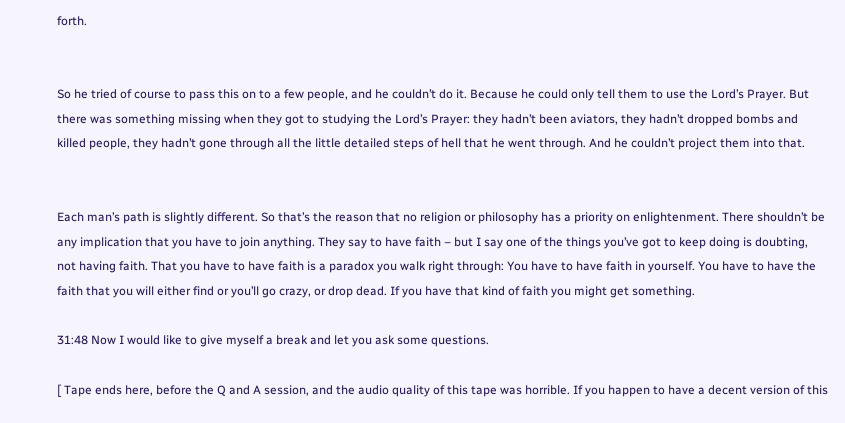forth.


So he tried of course to pass this on to a few people, and he couldn’t do it. Because he could only tell them to use the Lord’s Prayer. But there was something missing when they got to studying the Lord’s Prayer: they hadn’t been aviators, they hadn’t dropped bombs and killed people, they hadn’t gone through all the little detailed steps of hell that he went through. And he couldn’t project them into that.


Each man’s path is slightly different. So that’s the reason that no religion or philosophy has a priority on enlightenment. There shouldn’t be any implication that you have to join anything. They say to have faith – but I say one of the things you’ve got to keep doing is doubting, not having faith. That you have to have faith is a paradox you walk right through: You have to have faith in yourself. You have to have the faith that you will either find or you’ll go crazy, or drop dead. If you have that kind of faith you might get something.

31:48 Now I would like to give myself a break and let you ask some questions.

[ Tape ends here, before the Q and A session, and the audio quality of this tape was horrible. If you happen to have a decent version of this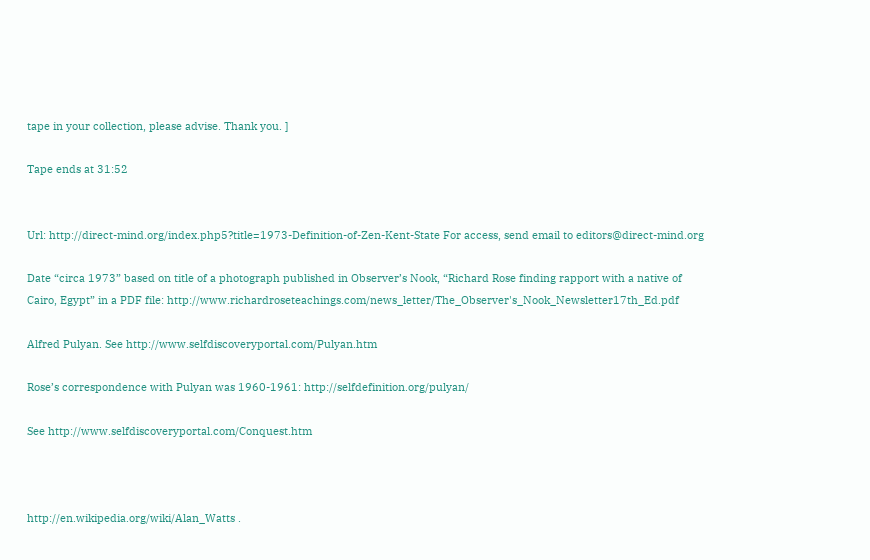tape in your collection, please advise. Thank you. ]

Tape ends at 31:52


Url: http://direct-mind.org/index.php5?title=1973-Definition-of-Zen-Kent-State For access, send email to editors@direct-mind.org

Date “circa 1973” based on title of a photograph published in Observer’s Nook, “Richard Rose finding rapport with a native of Cairo, Egypt” in a PDF file: http://www.richardroseteachings.com/news_letter/The_Observer's_Nook_Newsletter17th_Ed.pdf

Alfred Pulyan. See http://www.selfdiscoveryportal.com/Pulyan.htm

Rose’s correspondence with Pulyan was 1960-1961: http://selfdefinition.org/pulyan/

See http://www.selfdiscoveryportal.com/Conquest.htm



http://en.wikipedia.org/wiki/Alan_Watts .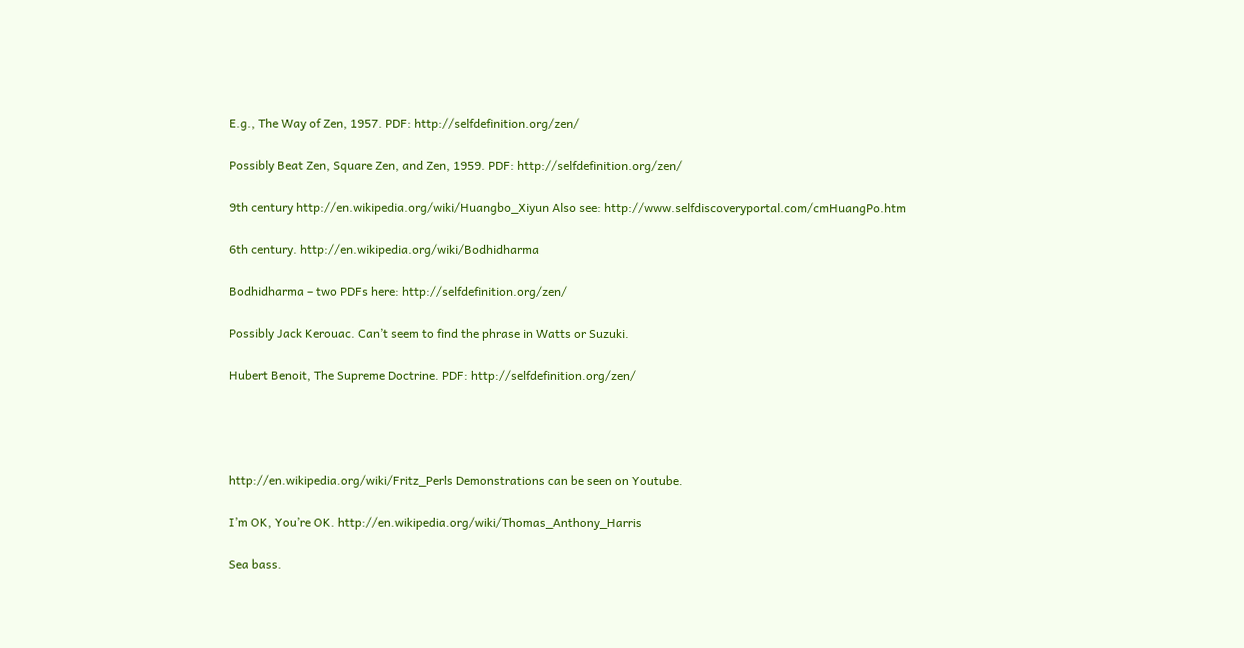E.g., The Way of Zen, 1957. PDF: http://selfdefinition.org/zen/

Possibly Beat Zen, Square Zen, and Zen, 1959. PDF: http://selfdefinition.org/zen/

9th century http://en.wikipedia.org/wiki/Huangbo_Xiyun Also see: http://www.selfdiscoveryportal.com/cmHuangPo.htm

6th century. http://en.wikipedia.org/wiki/Bodhidharma

Bodhidharma – two PDFs here: http://selfdefinition.org/zen/

Possibly Jack Kerouac. Can’t seem to find the phrase in Watts or Suzuki.

Hubert Benoit, The Supreme Doctrine. PDF: http://selfdefinition.org/zen/




http://en.wikipedia.org/wiki/Fritz_Perls Demonstrations can be seen on Youtube.

I’m OK, You’re OK. http://en.wikipedia.org/wiki/Thomas_Anthony_Harris

Sea bass.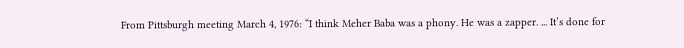From Pittsburgh meeting March 4, 1976: “I think Meher Baba was a phony. He was a zapper. ... It’s done for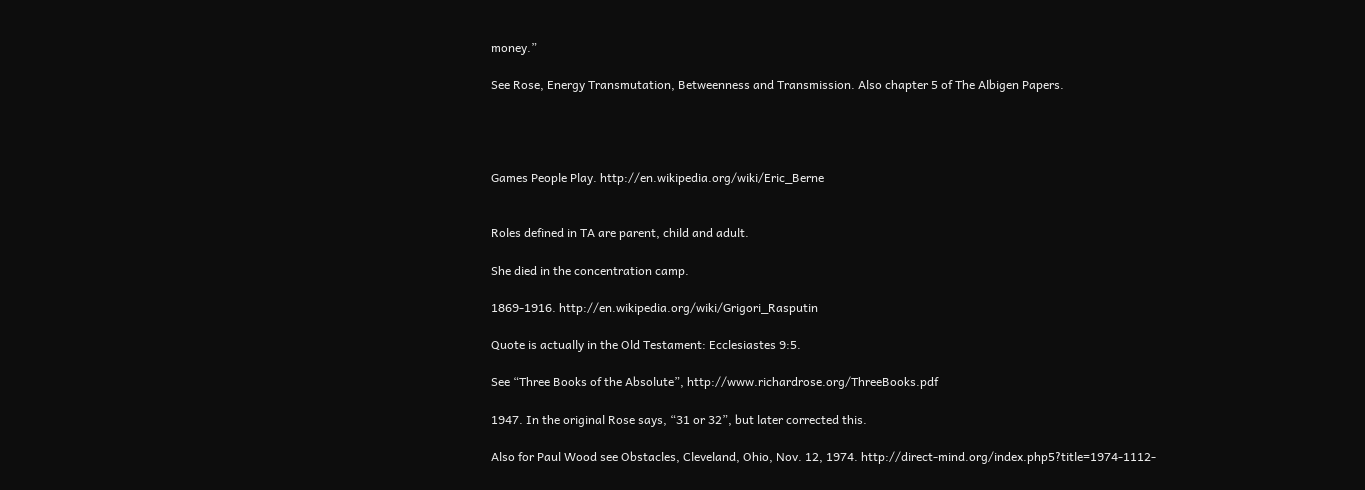money.”

See Rose, Energy Transmutation, Betweenness and Transmission. Also chapter 5 of The Albigen Papers.




Games People Play. http://en.wikipedia.org/wiki/Eric_Berne


Roles defined in TA are parent, child and adult.

She died in the concentration camp.

1869-1916. http://en.wikipedia.org/wiki/Grigori_Rasputin

Quote is actually in the Old Testament: Ecclesiastes 9:5.

See “Three Books of the Absolute”, http://www.richardrose.org/ThreeBooks.pdf

1947. In the original Rose says, “31 or 32”, but later corrected this.

Also for Paul Wood see Obstacles, Cleveland, Ohio, Nov. 12, 1974. http://direct-mind.org/index.php5?title=1974-1112-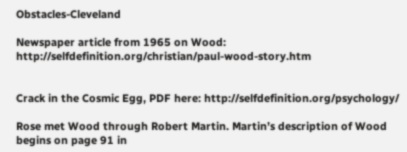Obstacles-Cleveland

Newspaper article from 1965 on Wood: http://selfdefinition.org/christian/paul-wood-story.htm


Crack in the Cosmic Egg, PDF here: http://selfdefinition.org/psychology/

Rose met Wood through Robert Martin. Martin’s description of Wood begins on page 91 in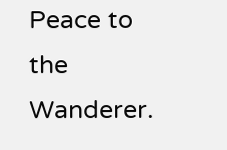Peace to the Wanderer.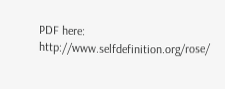PDF here: http://www.selfdefinition.org/rose/